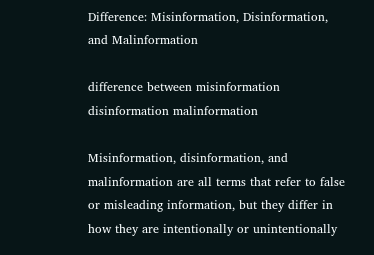Difference: Misinformation, Disinformation, and Malinformation

difference between misinformation disinformation malinformation

Misinformation, disinformation, and malinformation are all terms that refer to false or misleading information, but they differ in how they are intentionally or unintentionally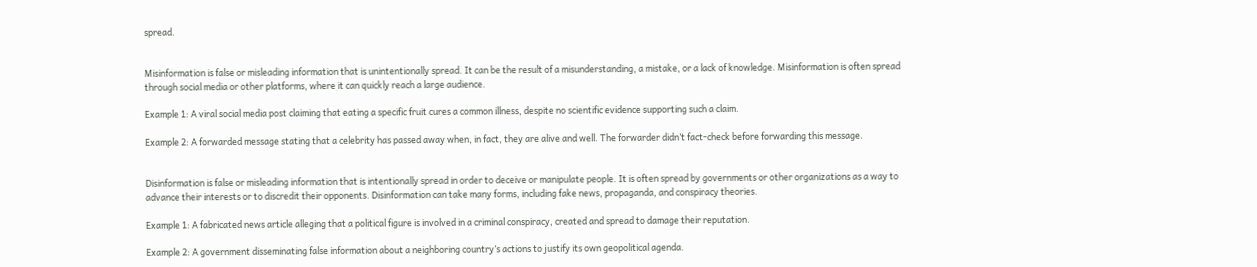spread.


Misinformation is false or misleading information that is unintentionally spread. It can be the result of a misunderstanding, a mistake, or a lack of knowledge. Misinformation is often spread through social media or other platforms, where it can quickly reach a large audience.

Example 1: A viral social media post claiming that eating a specific fruit cures a common illness, despite no scientific evidence supporting such a claim.

Example 2: A forwarded message stating that a celebrity has passed away when, in fact, they are alive and well. The forwarder didn’t fact-check before forwarding this message.


Disinformation is false or misleading information that is intentionally spread in order to deceive or manipulate people. It is often spread by governments or other organizations as a way to advance their interests or to discredit their opponents. Disinformation can take many forms, including fake news, propaganda, and conspiracy theories.

Example 1: A fabricated news article alleging that a political figure is involved in a criminal conspiracy, created and spread to damage their reputation.

Example 2: A government disseminating false information about a neighboring country’s actions to justify its own geopolitical agenda.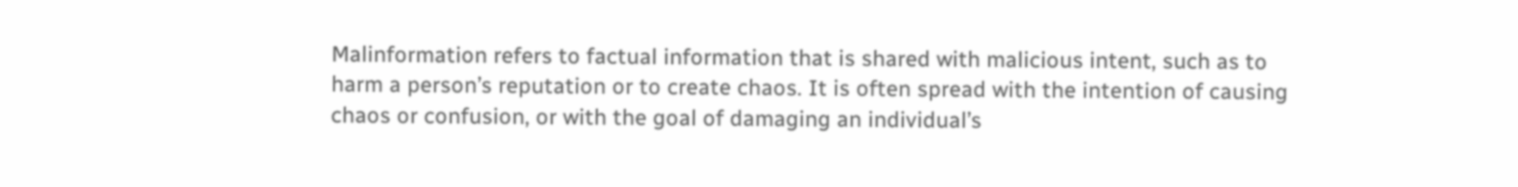Malinformation refers to factual information that is shared with malicious intent, such as to harm a person’s reputation or to create chaos. It is often spread with the intention of causing chaos or confusion, or with the goal of damaging an individual’s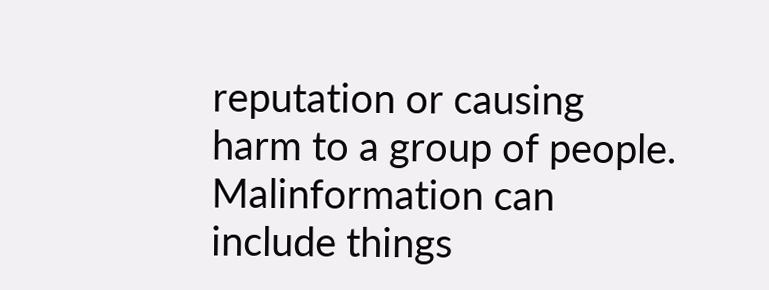reputation or causing harm to a group of people. Malinformation can include things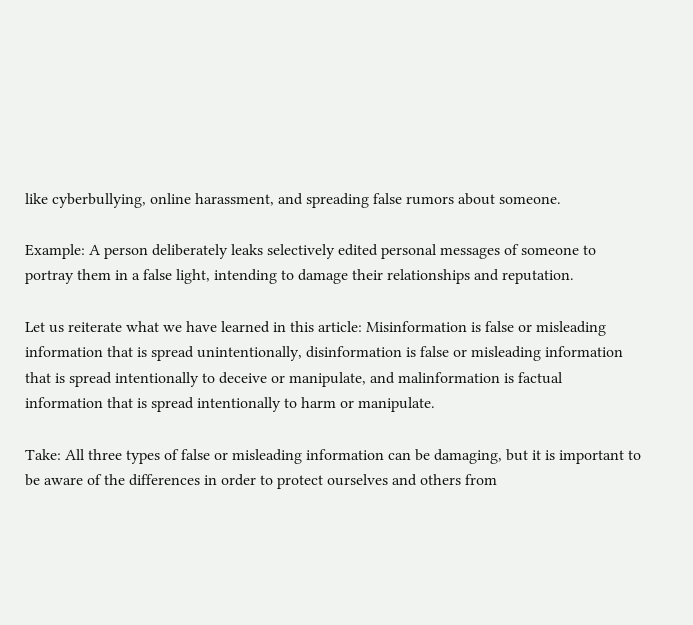like cyberbullying, online harassment, and spreading false rumors about someone.

Example: A person deliberately leaks selectively edited personal messages of someone to portray them in a false light, intending to damage their relationships and reputation.

Let us reiterate what we have learned in this article: Misinformation is false or misleading information that is spread unintentionally, disinformation is false or misleading information that is spread intentionally to deceive or manipulate, and malinformation is factual information that is spread intentionally to harm or manipulate.

Take: All three types of false or misleading information can be damaging, but it is important to be aware of the differences in order to protect ourselves and others from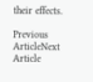their effects.

Previous ArticleNext Article